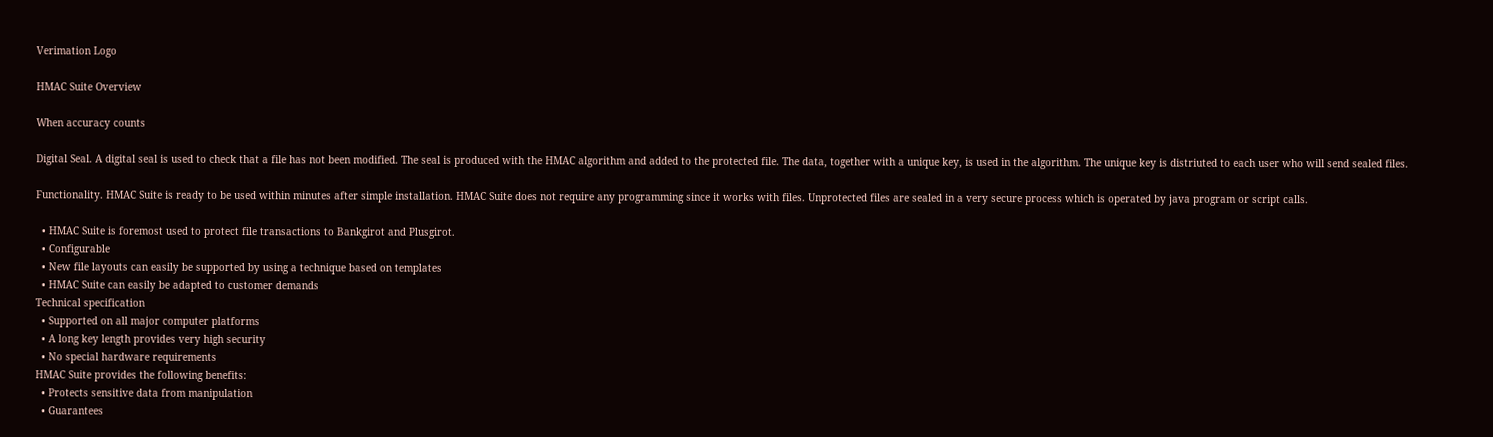Verimation Logo

HMAC Suite Overview

When accuracy counts

Digital Seal. A digital seal is used to check that a file has not been modified. The seal is produced with the HMAC algorithm and added to the protected file. The data, together with a unique key, is used in the algorithm. The unique key is distriuted to each user who will send sealed files.

Functionality. HMAC Suite is ready to be used within minutes after simple installation. HMAC Suite does not require any programming since it works with files. Unprotected files are sealed in a very secure process which is operated by java program or script calls.

  • HMAC Suite is foremost used to protect file transactions to Bankgirot and Plusgirot.
  • Configurable
  • New file layouts can easily be supported by using a technique based on templates
  • HMAC Suite can easily be adapted to customer demands
Technical specification
  • Supported on all major computer platforms
  • A long key length provides very high security
  • No special hardware requirements
HMAC Suite provides the following benefits:
  • Protects sensitive data from manipulation
  • Guarantees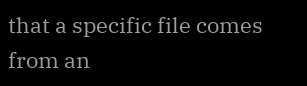that a specific file comes from an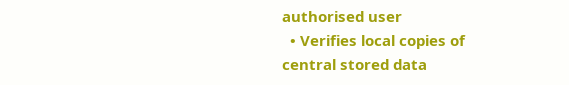authorised user
  • Verifies local copies of central stored data